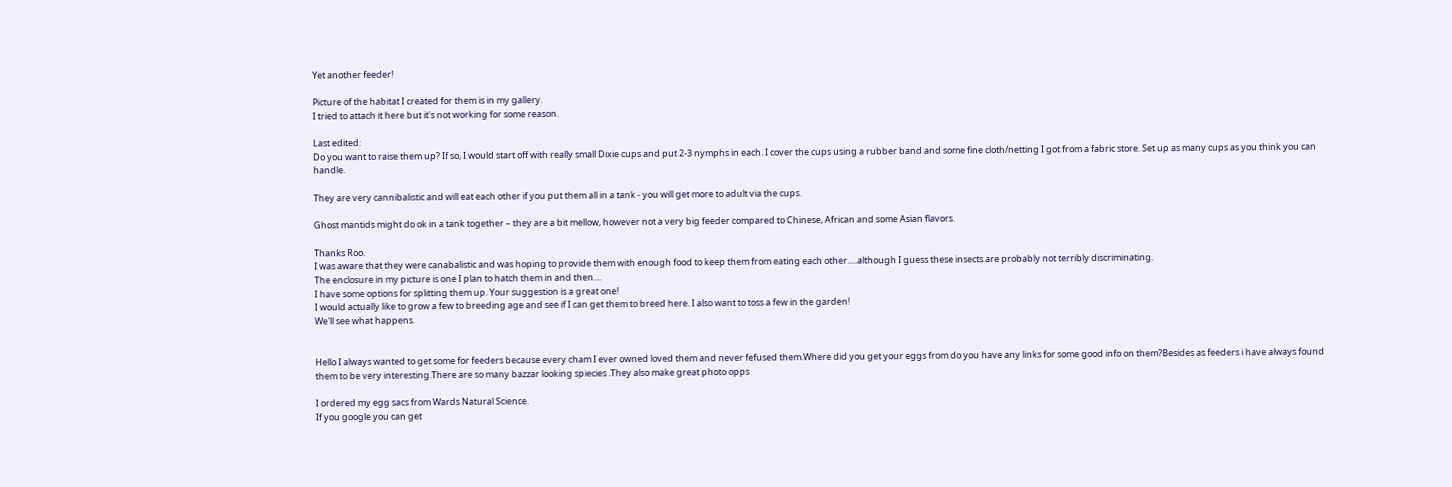Yet another feeder!

Picture of the habitat I created for them is in my gallery.
I tried to attach it here but it's not working for some reason.

Last edited:
Do you want to raise them up? If so, I would start off with really small Dixie cups and put 2-3 nymphs in each. I cover the cups using a rubber band and some fine cloth/netting I got from a fabric store. Set up as many cups as you think you can handle.

They are very cannibalistic and will eat each other if you put them all in a tank - you will get more to adult via the cups.

Ghost mantids might do ok in a tank together – they are a bit mellow, however not a very big feeder compared to Chinese, African and some Asian flavors.

Thanks Roo.
I was aware that they were canabalistic and was hoping to provide them with enough food to keep them from eating each other.....although I guess these insects are probably not terribly discriminating.
The enclosure in my picture is one I plan to hatch them in and then....
I have some options for splitting them up. Your suggestion is a great one!
I would actually like to grow a few to breeding age and see if I can get them to breed here. I also want to toss a few in the garden!
We'll see what happens.


Hello I always wanted to get some for feeders because every cham I ever owned loved them and never fefused them.Where did you get your eggs from do you have any links for some good info on them?Besides as feeders i have always found them to be very interesting.There are so many bazzar looking spiecies .They also make great photo opps

I ordered my egg sacs from Wards Natural Science.
If you google you can get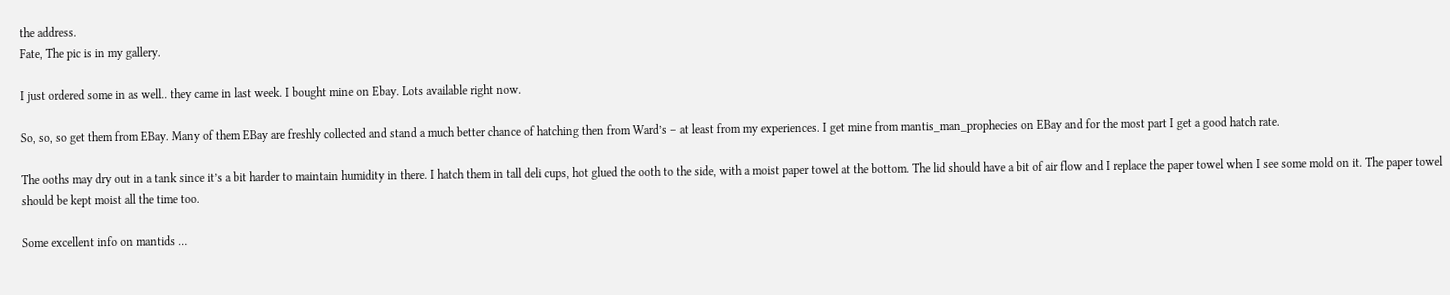the address.
Fate, The pic is in my gallery.

I just ordered some in as well.. they came in last week. I bought mine on Ebay. Lots available right now.

So, so, so get them from EBay. Many of them EBay are freshly collected and stand a much better chance of hatching then from Ward’s – at least from my experiences. I get mine from mantis_man_prophecies on EBay and for the most part I get a good hatch rate.

The ooths may dry out in a tank since it’s a bit harder to maintain humidity in there. I hatch them in tall deli cups, hot glued the ooth to the side, with a moist paper towel at the bottom. The lid should have a bit of air flow and I replace the paper towel when I see some mold on it. The paper towel should be kept moist all the time too.

Some excellent info on mantids …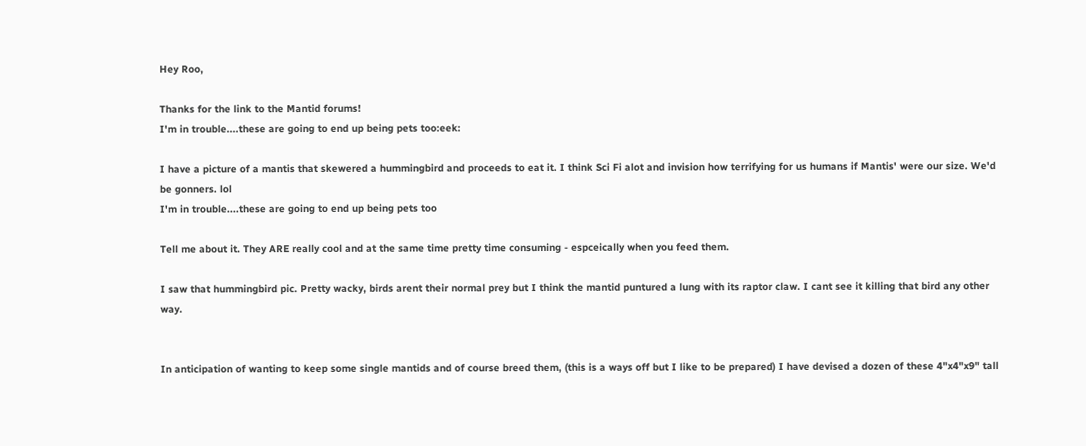Hey Roo,

Thanks for the link to the Mantid forums!
I'm in trouble....these are going to end up being pets too:eek:

I have a picture of a mantis that skewered a hummingbird and proceeds to eat it. I think Sci Fi alot and invision how terrifying for us humans if Mantis' were our size. We'd be gonners. lol
I'm in trouble....these are going to end up being pets too

Tell me about it. They ARE really cool and at the same time pretty time consuming - espceically when you feed them.

I saw that hummingbird pic. Pretty wacky, birds arent their normal prey but I think the mantid puntured a lung with its raptor claw. I cant see it killing that bird any other way.


In anticipation of wanting to keep some single mantids and of course breed them, (this is a ways off but I like to be prepared) I have devised a dozen of these 4"x4"x9" tall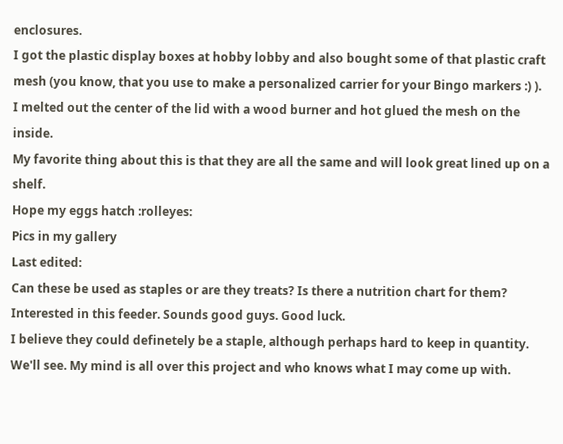enclosures.
I got the plastic display boxes at hobby lobby and also bought some of that plastic craft mesh (you know, that you use to make a personalized carrier for your Bingo markers :) ).
I melted out the center of the lid with a wood burner and hot glued the mesh on the inside.
My favorite thing about this is that they are all the same and will look great lined up on a shelf.
Hope my eggs hatch :rolleyes:
Pics in my gallery
Last edited:
Can these be used as staples or are they treats? Is there a nutrition chart for them? Interested in this feeder. Sounds good guys. Good luck.
I believe they could definetely be a staple, although perhaps hard to keep in quantity. We'll see. My mind is all over this project and who knows what I may come up with.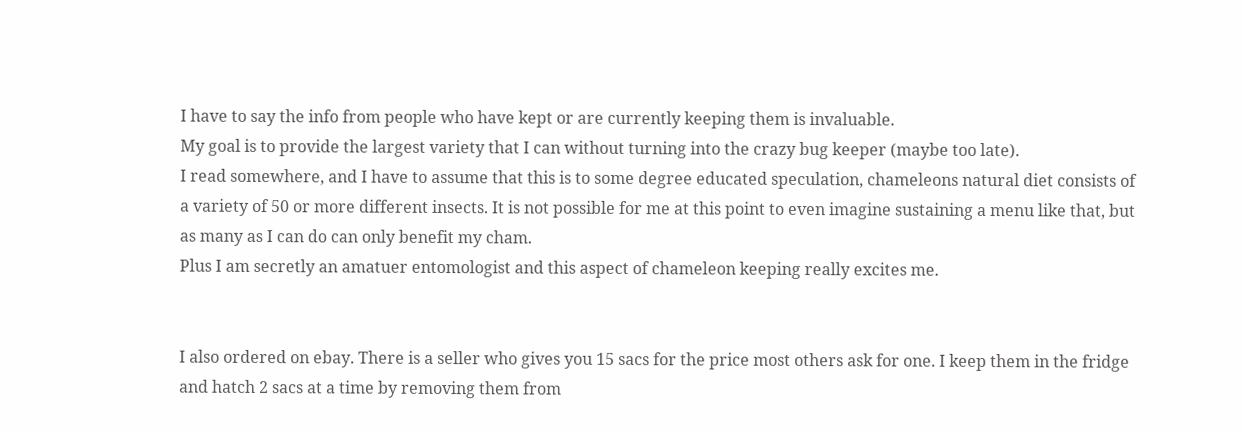I have to say the info from people who have kept or are currently keeping them is invaluable.
My goal is to provide the largest variety that I can without turning into the crazy bug keeper (maybe too late).
I read somewhere, and I have to assume that this is to some degree educated speculation, chameleons natural diet consists of a variety of 50 or more different insects. It is not possible for me at this point to even imagine sustaining a menu like that, but as many as I can do can only benefit my cham.
Plus I am secretly an amatuer entomologist and this aspect of chameleon keeping really excites me.


I also ordered on ebay. There is a seller who gives you 15 sacs for the price most others ask for one. I keep them in the fridge and hatch 2 sacs at a time by removing them from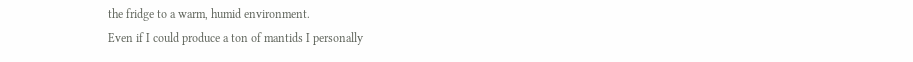the fridge to a warm, humid environment.
Even if I could produce a ton of mantids I personally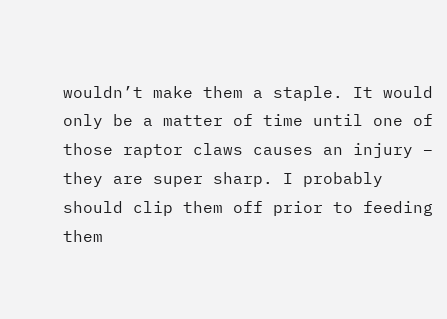wouldn’t make them a staple. It would only be a matter of time until one of those raptor claws causes an injury – they are super sharp. I probably should clip them off prior to feeding them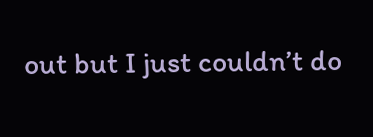out but I just couldn’t do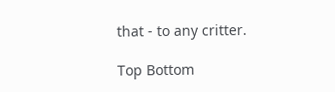that - to any critter.

Top Bottom